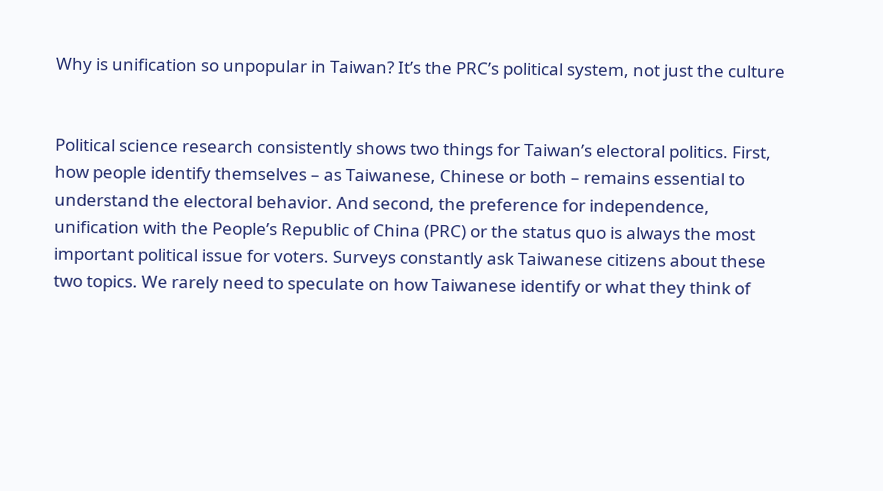Why is unification so unpopular in Taiwan? It’s the PRC’s political system, not just the culture


Political science research consistently shows two things for Taiwan’s electoral politics. First, how people identify themselves – as Taiwanese, Chinese or both – remains essential to understand the electoral behavior. And second, the preference for independence, unification with the People’s Republic of China (PRC) or the status quo is always the most important political issue for voters. Surveys constantly ask Taiwanese citizens about these two topics. We rarely need to speculate on how Taiwanese identify or what they think of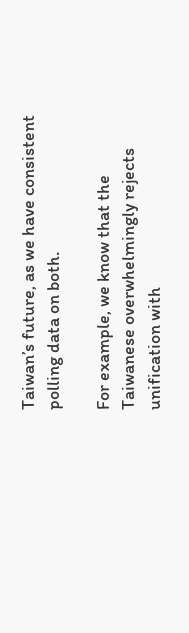Taiwan’s future, as we have consistent polling data on both.

For example, we know that the Taiwanese overwhelmingly rejects unification with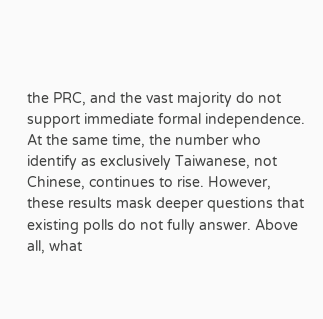the PRC, and the vast majority do not support immediate formal independence. At the same time, the number who identify as exclusively Taiwanese, not Chinese, continues to rise. However, these results mask deeper questions that existing polls do not fully answer. Above all, what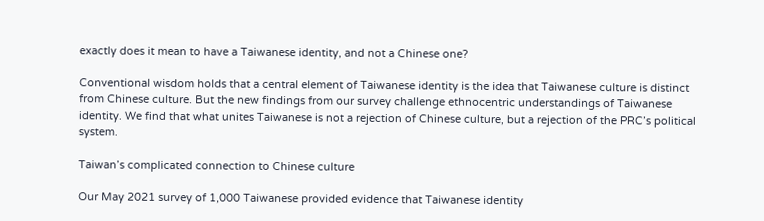exactly does it mean to have a Taiwanese identity, and not a Chinese one?

Conventional wisdom holds that a central element of Taiwanese identity is the idea that Taiwanese culture is distinct from Chinese culture. But the new findings from our survey challenge ethnocentric understandings of Taiwanese identity. We find that what unites Taiwanese is not a rejection of Chinese culture, but a rejection of the PRC’s political system.

Taiwan’s complicated connection to Chinese culture

Our May 2021 survey of 1,000 Taiwanese provided evidence that Taiwanese identity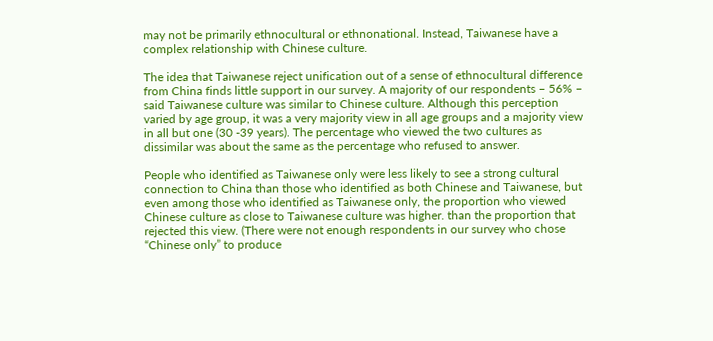may not be primarily ethnocultural or ethnonational. Instead, Taiwanese have a complex relationship with Chinese culture.

The idea that Taiwanese reject unification out of a sense of ethnocultural difference from China finds little support in our survey. A majority of our respondents – 56% – said Taiwanese culture was similar to Chinese culture. Although this perception varied by age group, it was a very majority view in all age groups and a majority view in all but one (30 -39 years). The percentage who viewed the two cultures as dissimilar was about the same as the percentage who refused to answer.

People who identified as Taiwanese only were less likely to see a strong cultural connection to China than those who identified as both Chinese and Taiwanese, but even among those who identified as Taiwanese only, the proportion who viewed Chinese culture as close to Taiwanese culture was higher. than the proportion that rejected this view. (There were not enough respondents in our survey who chose “Chinese only” to produce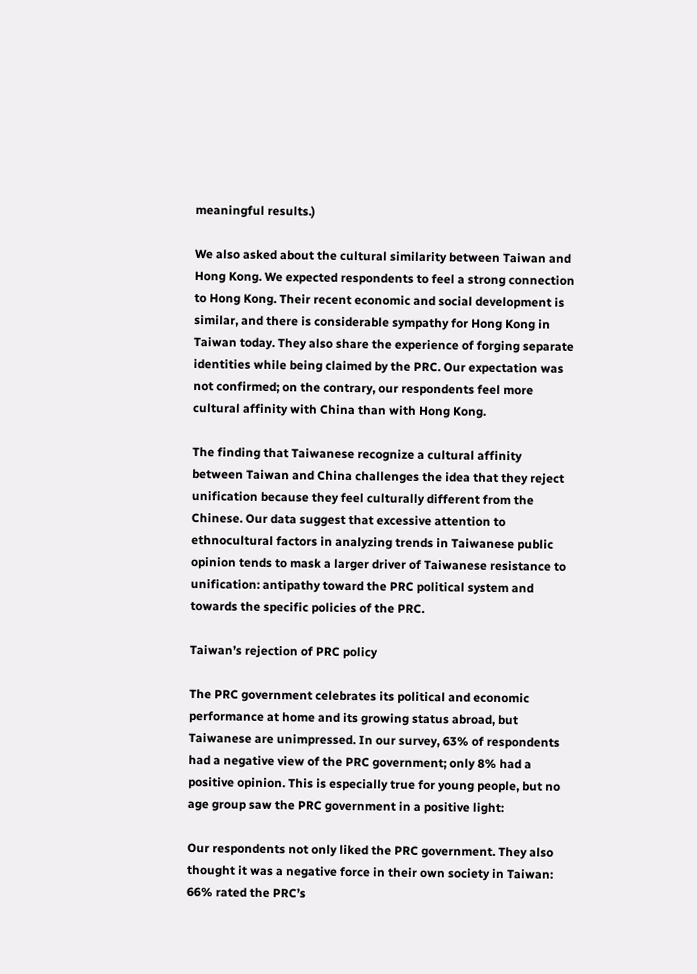meaningful results.)

We also asked about the cultural similarity between Taiwan and Hong Kong. We expected respondents to feel a strong connection to Hong Kong. Their recent economic and social development is similar, and there is considerable sympathy for Hong Kong in Taiwan today. They also share the experience of forging separate identities while being claimed by the PRC. Our expectation was not confirmed; on the contrary, our respondents feel more cultural affinity with China than with Hong Kong.

The finding that Taiwanese recognize a cultural affinity between Taiwan and China challenges the idea that they reject unification because they feel culturally different from the Chinese. Our data suggest that excessive attention to ethnocultural factors in analyzing trends in Taiwanese public opinion tends to mask a larger driver of Taiwanese resistance to unification: antipathy toward the PRC political system and towards the specific policies of the PRC.

Taiwan’s rejection of PRC policy

The PRC government celebrates its political and economic performance at home and its growing status abroad, but Taiwanese are unimpressed. In our survey, 63% of respondents had a negative view of the PRC government; only 8% had a positive opinion. This is especially true for young people, but no age group saw the PRC government in a positive light:

Our respondents not only liked the PRC government. They also thought it was a negative force in their own society in Taiwan: 66% rated the PRC’s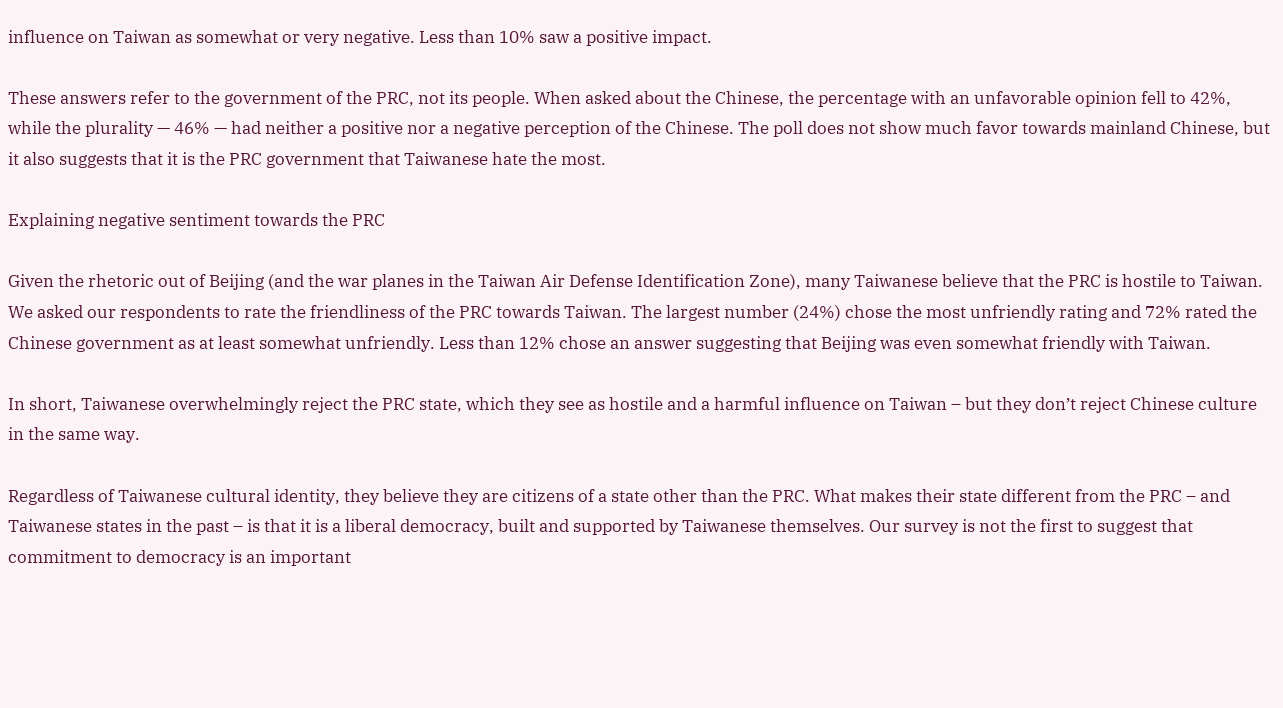influence on Taiwan as somewhat or very negative. Less than 10% saw a positive impact.

These answers refer to the government of the PRC, not its people. When asked about the Chinese, the percentage with an unfavorable opinion fell to 42%, while the plurality — 46% — had neither a positive nor a negative perception of the Chinese. The poll does not show much favor towards mainland Chinese, but it also suggests that it is the PRC government that Taiwanese hate the most.

Explaining negative sentiment towards the PRC

Given the rhetoric out of Beijing (and the war planes in the Taiwan Air Defense Identification Zone), many Taiwanese believe that the PRC is hostile to Taiwan. We asked our respondents to rate the friendliness of the PRC towards Taiwan. The largest number (24%) chose the most unfriendly rating and 72% rated the Chinese government as at least somewhat unfriendly. Less than 12% chose an answer suggesting that Beijing was even somewhat friendly with Taiwan.

In short, Taiwanese overwhelmingly reject the PRC state, which they see as hostile and a harmful influence on Taiwan – but they don’t reject Chinese culture in the same way.

Regardless of Taiwanese cultural identity, they believe they are citizens of a state other than the PRC. What makes their state different from the PRC – and Taiwanese states in the past – is that it is a liberal democracy, built and supported by Taiwanese themselves. Our survey is not the first to suggest that commitment to democracy is an important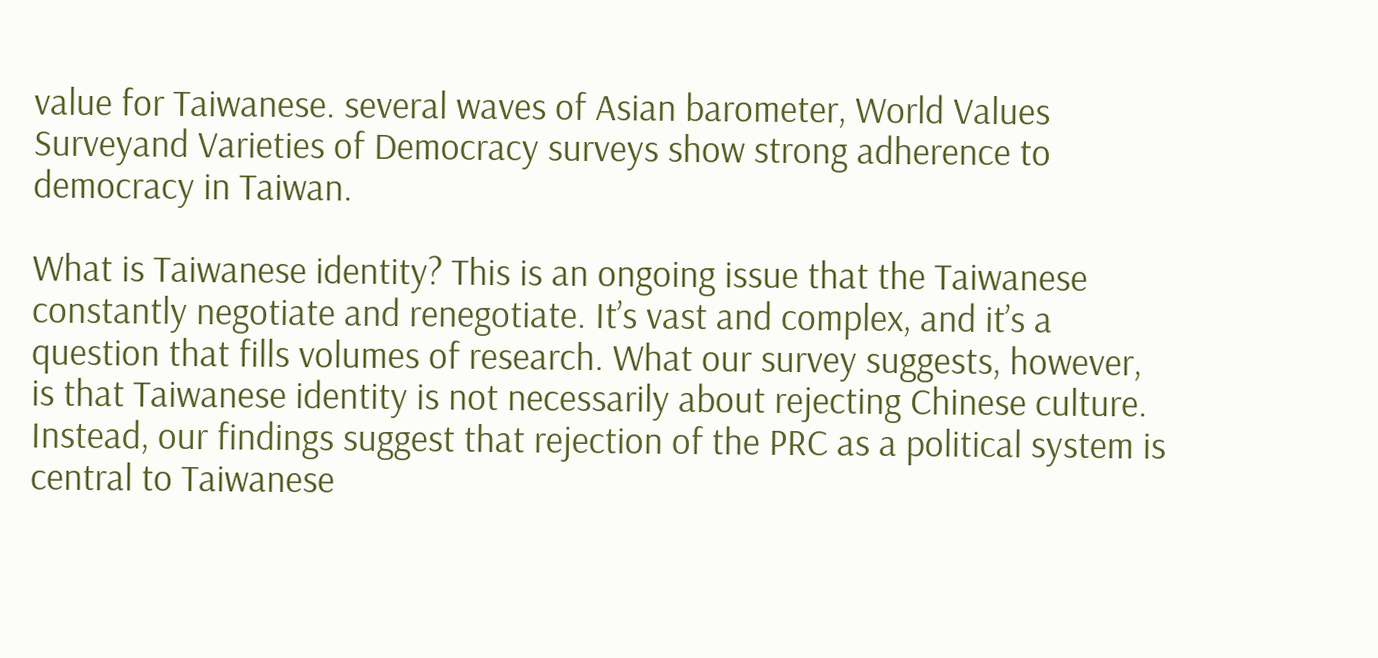value for Taiwanese. several waves of Asian barometer, World Values Surveyand Varieties of Democracy surveys show strong adherence to democracy in Taiwan.

What is Taiwanese identity? This is an ongoing issue that the Taiwanese constantly negotiate and renegotiate. It’s vast and complex, and it’s a question that fills volumes of research. What our survey suggests, however, is that Taiwanese identity is not necessarily about rejecting Chinese culture. Instead, our findings suggest that rejection of the PRC as a political system is central to Taiwanese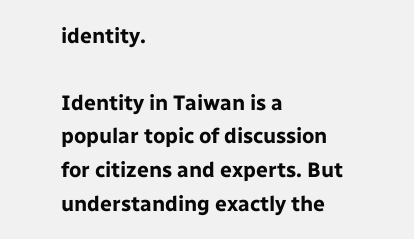identity.

Identity in Taiwan is a popular topic of discussion for citizens and experts. But understanding exactly the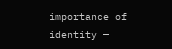importance of identity —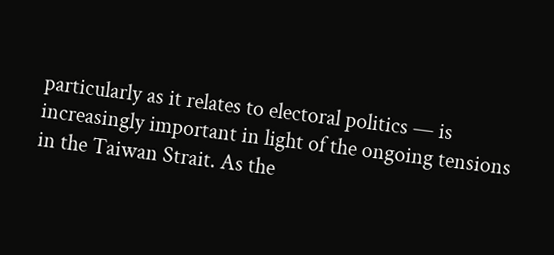particularly as it relates to electoral politics — is increasingly important in light of the ongoing tensions in the Taiwan Strait. As the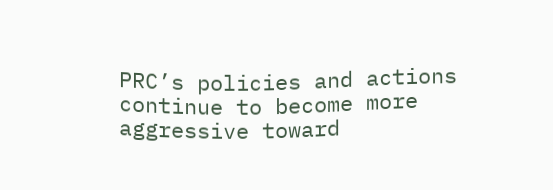PRC’s policies and actions continue to become more aggressive toward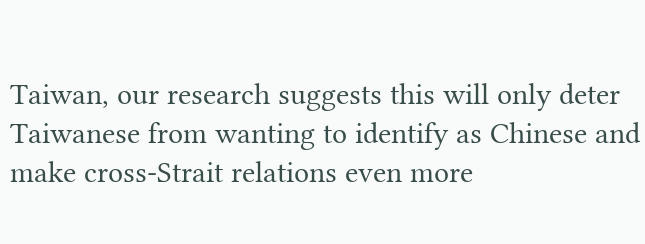Taiwan, our research suggests this will only deter Taiwanese from wanting to identify as Chinese and make cross-Strait relations even more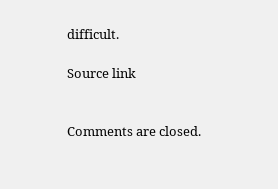difficult.

Source link


Comments are closed.